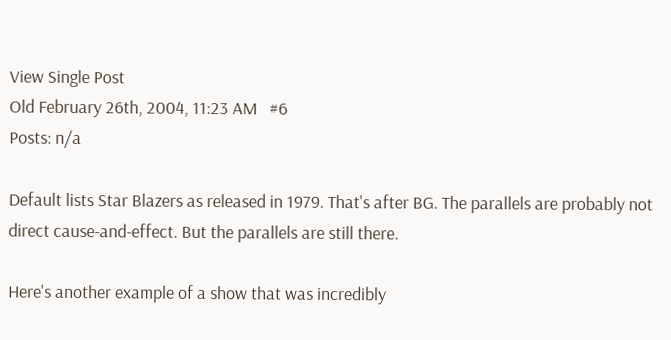View Single Post
Old February 26th, 2004, 11:23 AM   #6
Posts: n/a

Default lists Star Blazers as released in 1979. That's after BG. The parallels are probably not direct cause-and-effect. But the parallels are still there.

Here's another example of a show that was incredibly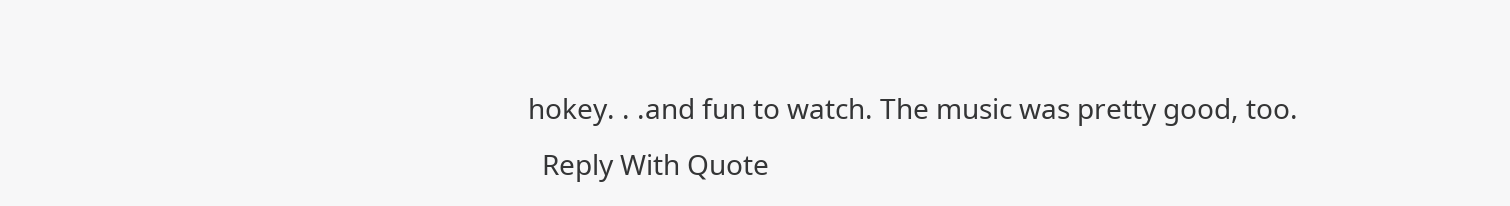hokey. . .and fun to watch. The music was pretty good, too.
  Reply With Quote